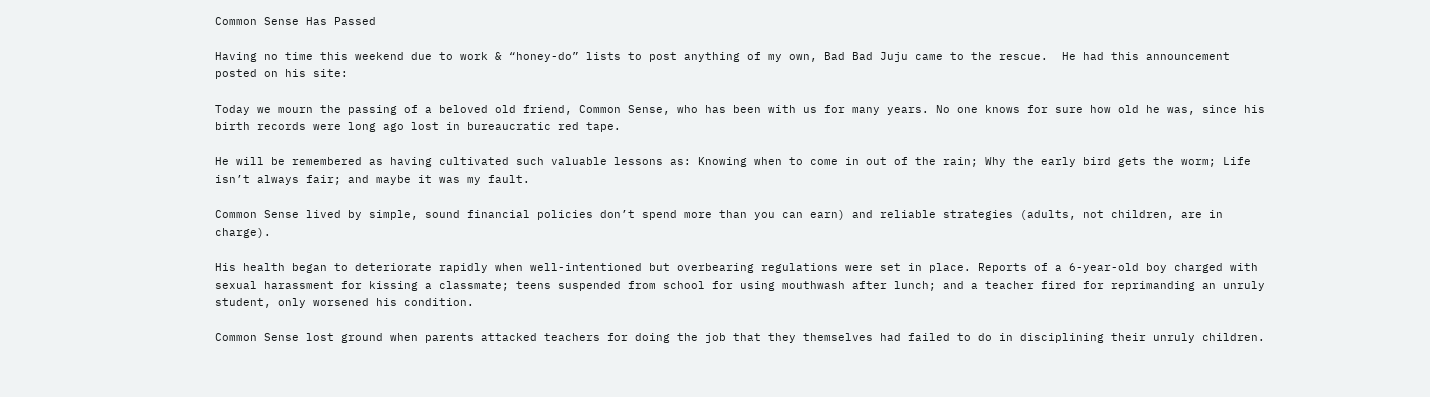Common Sense Has Passed

Having no time this weekend due to work & “honey-do” lists to post anything of my own, Bad Bad Juju came to the rescue.  He had this announcement posted on his site:

Today we mourn the passing of a beloved old friend, Common Sense, who has been with us for many years. No one knows for sure how old he was, since his birth records were long ago lost in bureaucratic red tape.

He will be remembered as having cultivated such valuable lessons as: Knowing when to come in out of the rain; Why the early bird gets the worm; Life isn’t always fair; and maybe it was my fault.

Common Sense lived by simple, sound financial policies don’t spend more than you can earn) and reliable strategies (adults, not children, are in charge).

His health began to deteriorate rapidly when well-intentioned but overbearing regulations were set in place. Reports of a 6-year-old boy charged with sexual harassment for kissing a classmate; teens suspended from school for using mouthwash after lunch; and a teacher fired for reprimanding an unruly student, only worsened his condition.

Common Sense lost ground when parents attacked teachers for doing the job that they themselves had failed to do in disciplining their unruly children.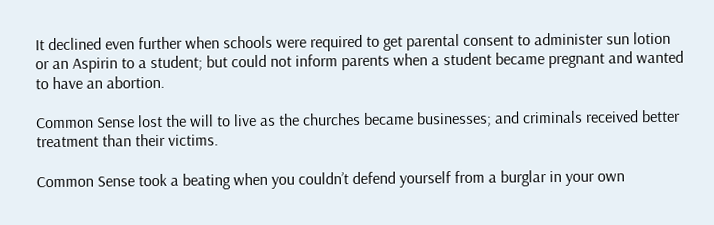It declined even further when schools were required to get parental consent to administer sun lotion or an Aspirin to a student; but could not inform parents when a student became pregnant and wanted to have an abortion.

Common Sense lost the will to live as the churches became businesses; and criminals received better treatment than their victims.

Common Sense took a beating when you couldn’t defend yourself from a burglar in your own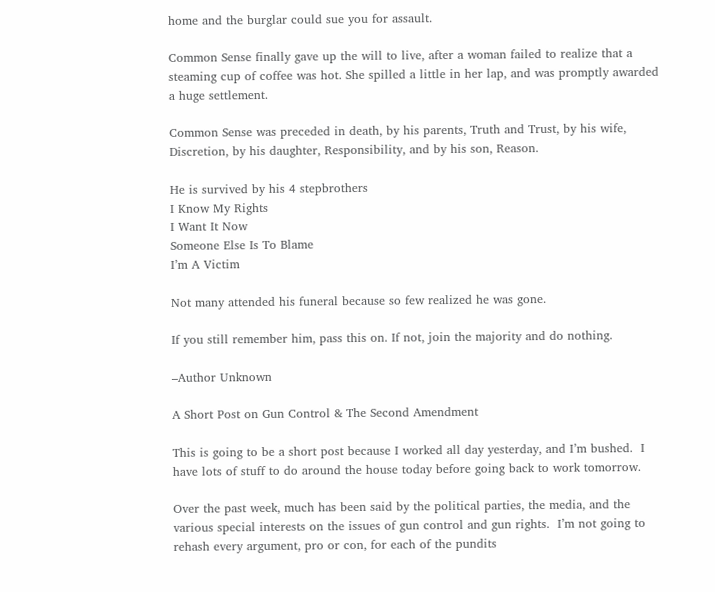home and the burglar could sue you for assault.

Common Sense finally gave up the will to live, after a woman failed to realize that a steaming cup of coffee was hot. She spilled a little in her lap, and was promptly awarded a huge settlement.

Common Sense was preceded in death, by his parents, Truth and Trust, by his wife, Discretion, by his daughter, Responsibility, and by his son, Reason.

He is survived by his 4 stepbrothers
I Know My Rights
I Want It Now
Someone Else Is To Blame
I’m A Victim

Not many attended his funeral because so few realized he was gone.

If you still remember him, pass this on. If not, join the majority and do nothing.

–Author Unknown

A Short Post on Gun Control & The Second Amendment

This is going to be a short post because I worked all day yesterday, and I’m bushed.  I have lots of stuff to do around the house today before going back to work tomorrow.

Over the past week, much has been said by the political parties, the media, and the various special interests on the issues of gun control and gun rights.  I’m not going to rehash every argument, pro or con, for each of the pundits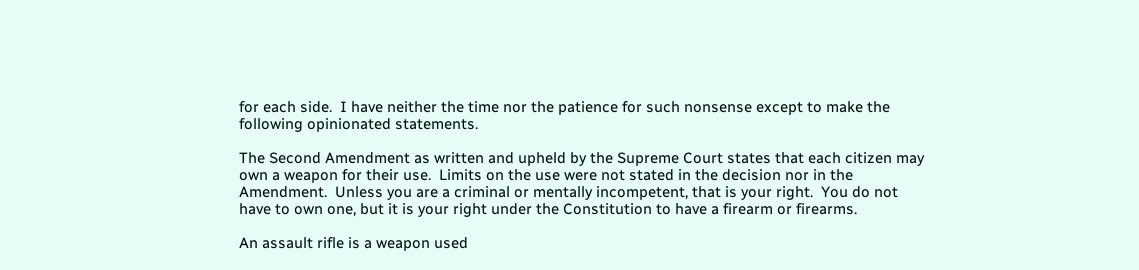for each side.  I have neither the time nor the patience for such nonsense except to make the following opinionated statements.

The Second Amendment as written and upheld by the Supreme Court states that each citizen may own a weapon for their use.  Limits on the use were not stated in the decision nor in the Amendment.  Unless you are a criminal or mentally incompetent, that is your right.  You do not have to own one, but it is your right under the Constitution to have a firearm or firearms.

An assault rifle is a weapon used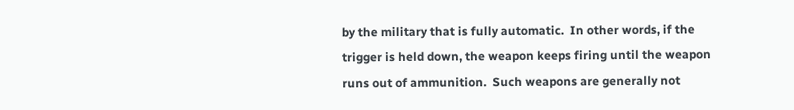by the military that is fully automatic.  In other words, if the trigger is held down, the weapon keeps firing until the weapon runs out of ammunition.  Such weapons are generally not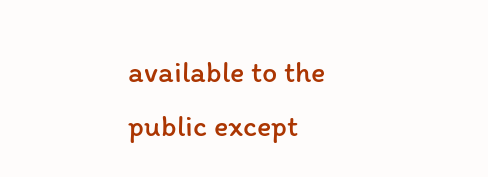available to the public except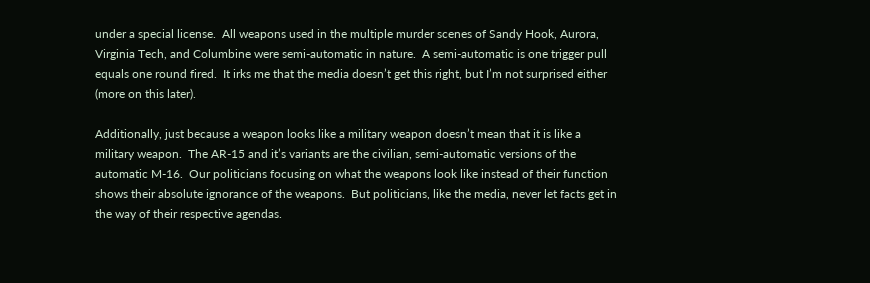under a special license.  All weapons used in the multiple murder scenes of Sandy Hook, Aurora, Virginia Tech, and Columbine were semi-automatic in nature.  A semi-automatic is one trigger pull equals one round fired.  It irks me that the media doesn’t get this right, but I’m not surprised either (more on this later).

Additionally, just because a weapon looks like a military weapon doesn’t mean that it is like a military weapon.  The AR-15 and it’s variants are the civilian, semi-automatic versions of the automatic M-16.  Our politicians focusing on what the weapons look like instead of their function shows their absolute ignorance of the weapons.  But politicians, like the media, never let facts get in the way of their respective agendas.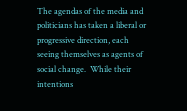The agendas of the media and politicians has taken a liberal or progressive direction, each seeing themselves as agents of social change.  While their intentions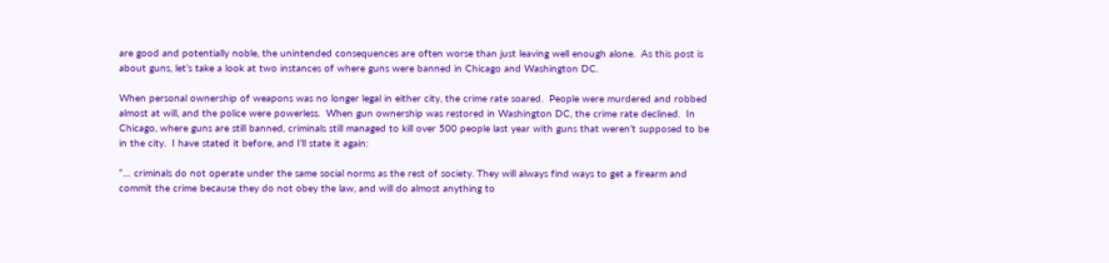are good and potentially noble, the unintended consequences are often worse than just leaving well enough alone.  As this post is about guns, let’s take a look at two instances of where guns were banned in Chicago and Washington DC.

When personal ownership of weapons was no longer legal in either city, the crime rate soared.  People were murdered and robbed almost at will, and the police were powerless.  When gun ownership was restored in Washington DC, the crime rate declined.  In Chicago, where guns are still banned, criminals still managed to kill over 500 people last year with guns that weren’t supposed to be in the city.  I have stated it before, and I’ll state it again:

“… criminals do not operate under the same social norms as the rest of society. They will always find ways to get a firearm and commit the crime because they do not obey the law, and will do almost anything to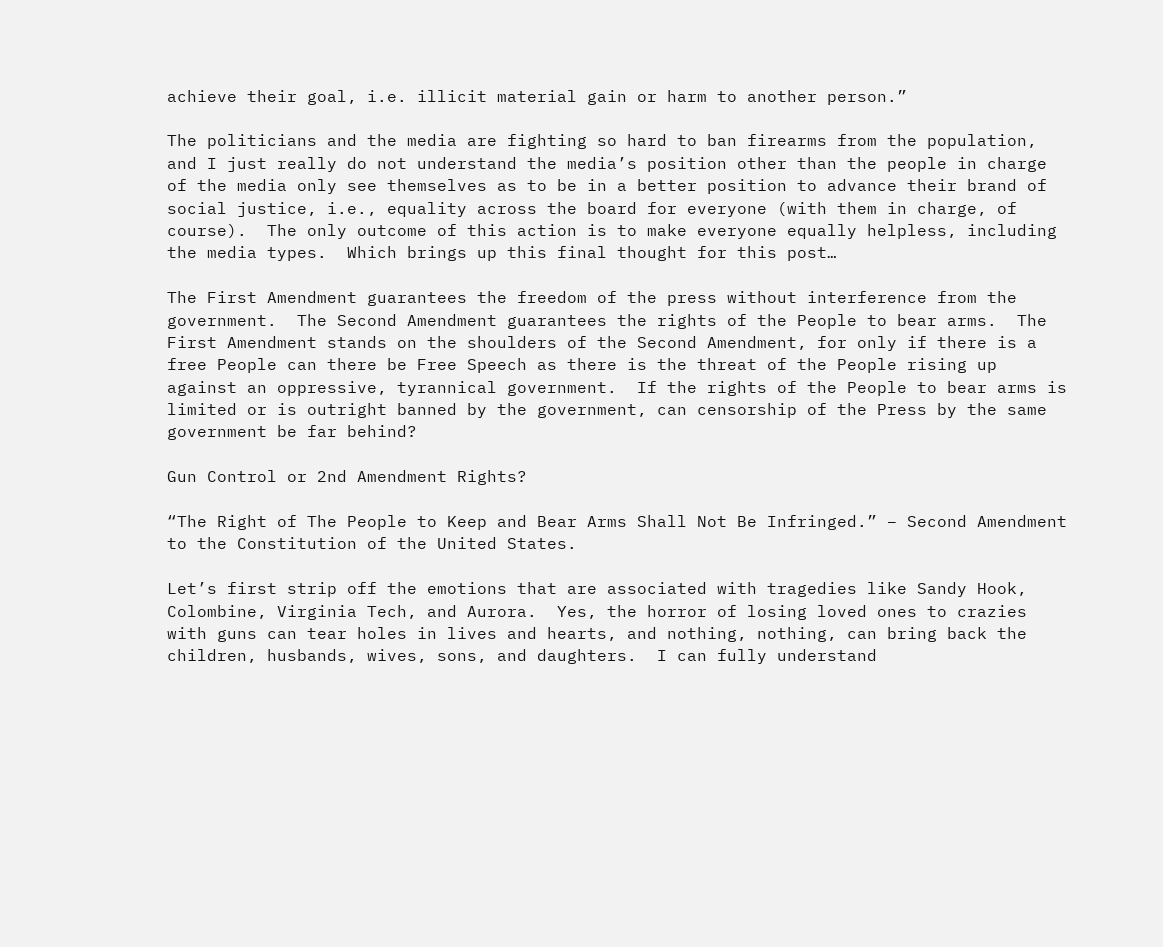achieve their goal, i.e. illicit material gain or harm to another person.”

The politicians and the media are fighting so hard to ban firearms from the population, and I just really do not understand the media’s position other than the people in charge of the media only see themselves as to be in a better position to advance their brand of social justice, i.e., equality across the board for everyone (with them in charge, of course).  The only outcome of this action is to make everyone equally helpless, including the media types.  Which brings up this final thought for this post…

The First Amendment guarantees the freedom of the press without interference from the government.  The Second Amendment guarantees the rights of the People to bear arms.  The First Amendment stands on the shoulders of the Second Amendment, for only if there is a free People can there be Free Speech as there is the threat of the People rising up against an oppressive, tyrannical government.  If the rights of the People to bear arms is limited or is outright banned by the government, can censorship of the Press by the same government be far behind?

Gun Control or 2nd Amendment Rights?

“The Right of The People to Keep and Bear Arms Shall Not Be Infringed.” – Second Amendment to the Constitution of the United States.

Let’s first strip off the emotions that are associated with tragedies like Sandy Hook, Colombine, Virginia Tech, and Aurora.  Yes, the horror of losing loved ones to crazies with guns can tear holes in lives and hearts, and nothing, nothing, can bring back the children, husbands, wives, sons, and daughters.  I can fully understand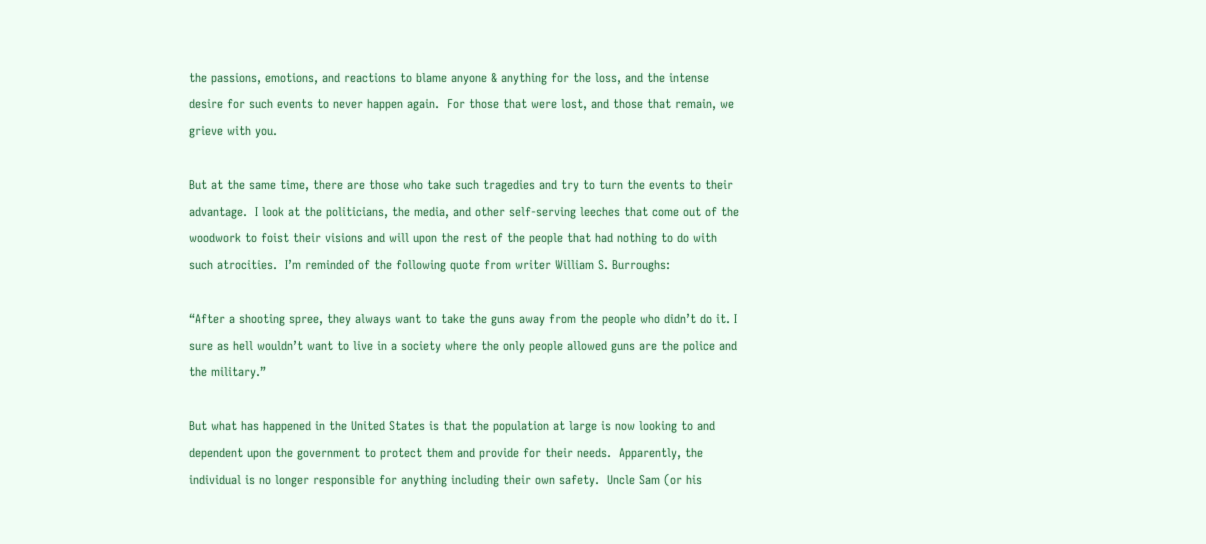the passions, emotions, and reactions to blame anyone & anything for the loss, and the intense desire for such events to never happen again.  For those that were lost, and those that remain, we grieve with you.

But at the same time, there are those who take such tragedies and try to turn the events to their advantage.  I look at the politicians, the media, and other self-serving leeches that come out of the woodwork to foist their visions and will upon the rest of the people that had nothing to do with such atrocities.  I’m reminded of the following quote from writer William S. Burroughs:

“After a shooting spree, they always want to take the guns away from the people who didn’t do it. I sure as hell wouldn’t want to live in a society where the only people allowed guns are the police and the military.”

But what has happened in the United States is that the population at large is now looking to and dependent upon the government to protect them and provide for their needs.  Apparently, the individual is no longer responsible for anything including their own safety.  Uncle Sam (or his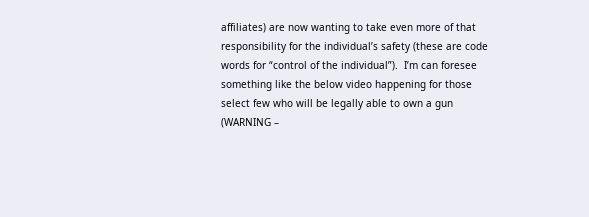affiliates) are now wanting to take even more of that responsibility for the individual’s safety (these are code words for “control of the individual”).  I’m can foresee something like the below video happening for those select few who will be legally able to own a gun (WARNING –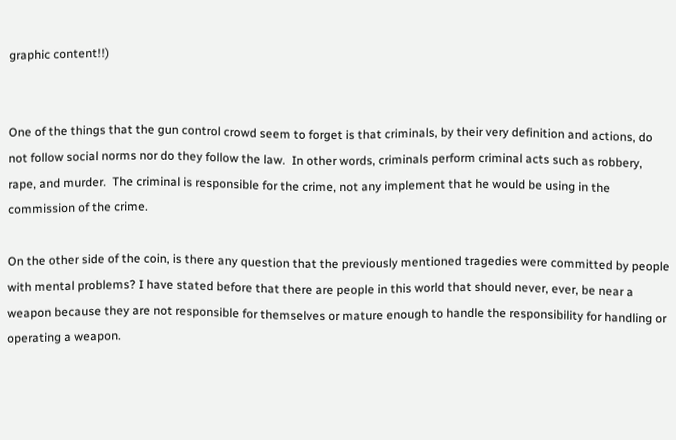graphic content!!)


One of the things that the gun control crowd seem to forget is that criminals, by their very definition and actions, do not follow social norms nor do they follow the law.  In other words, criminals perform criminal acts such as robbery, rape, and murder.  The criminal is responsible for the crime, not any implement that he would be using in the commission of the crime.

On the other side of the coin, is there any question that the previously mentioned tragedies were committed by people with mental problems? I have stated before that there are people in this world that should never, ever, be near a weapon because they are not responsible for themselves or mature enough to handle the responsibility for handling or operating a weapon.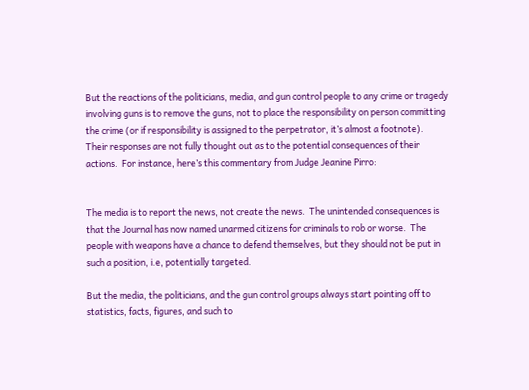But the reactions of the politicians, media, and gun control people to any crime or tragedy involving guns is to remove the guns, not to place the responsibility on person committing the crime (or if responsibility is assigned to the perpetrator, it’s almost a footnote).  Their responses are not fully thought out as to the potential consequences of their actions.  For instance, here’s this commentary from Judge Jeanine Pirro:


The media is to report the news, not create the news.  The unintended consequences is that the Journal has now named unarmed citizens for criminals to rob or worse.  The people with weapons have a chance to defend themselves, but they should not be put in such a position, i.e, potentially targeted.

But the media, the politicians, and the gun control groups always start pointing off to statistics, facts, figures, and such to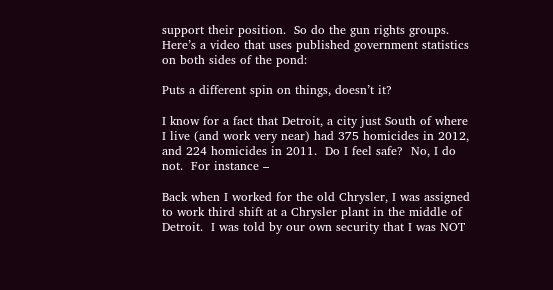support their position.  So do the gun rights groups.  Here’s a video that uses published government statistics on both sides of the pond:

Puts a different spin on things, doesn’t it?

I know for a fact that Detroit, a city just South of where I live (and work very near) had 375 homicides in 2012, and 224 homicides in 2011.  Do I feel safe?  No, I do not.  For instance –

Back when I worked for the old Chrysler, I was assigned to work third shift at a Chrysler plant in the middle of Detroit.  I was told by our own security that I was NOT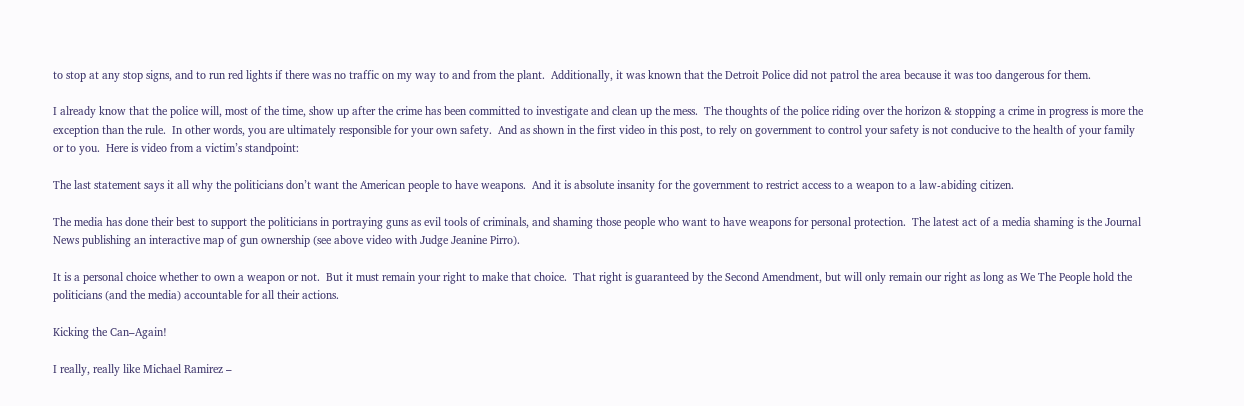to stop at any stop signs, and to run red lights if there was no traffic on my way to and from the plant.  Additionally, it was known that the Detroit Police did not patrol the area because it was too dangerous for them.

I already know that the police will, most of the time, show up after the crime has been committed to investigate and clean up the mess.  The thoughts of the police riding over the horizon & stopping a crime in progress is more the exception than the rule.  In other words, you are ultimately responsible for your own safety.  And as shown in the first video in this post, to rely on government to control your safety is not conducive to the health of your family or to you.  Here is video from a victim’s standpoint:

The last statement says it all why the politicians don’t want the American people to have weapons.  And it is absolute insanity for the government to restrict access to a weapon to a law-abiding citizen.

The media has done their best to support the politicians in portraying guns as evil tools of criminals, and shaming those people who want to have weapons for personal protection.  The latest act of a media shaming is the Journal News publishing an interactive map of gun ownership (see above video with Judge Jeanine Pirro).

It is a personal choice whether to own a weapon or not.  But it must remain your right to make that choice.  That right is guaranteed by the Second Amendment, but will only remain our right as long as We The People hold the politicians (and the media) accountable for all their actions.

Kicking the Can–Again!

I really, really like Michael Ramirez –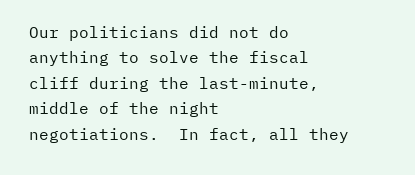Our politicians did not do anything to solve the fiscal cliff during the last-minute, middle of the night negotiations.  In fact, all they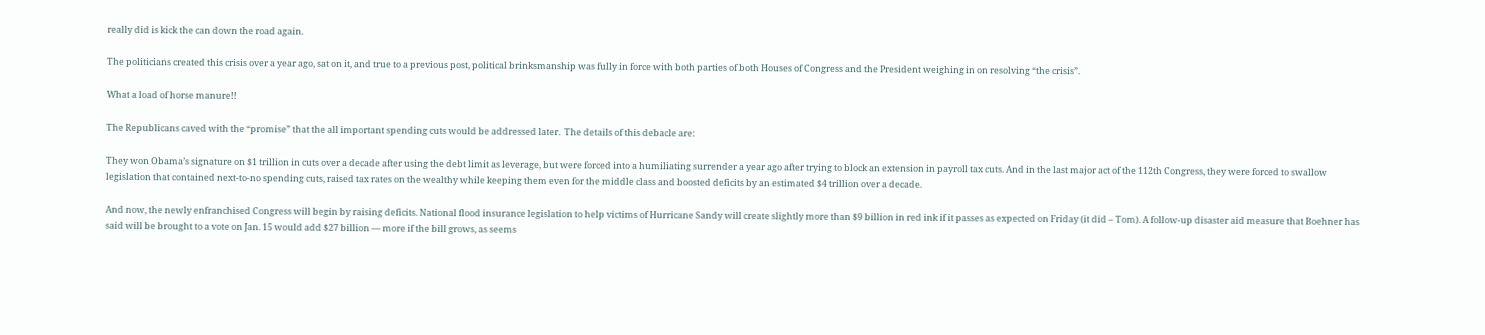really did is kick the can down the road again.

The politicians created this crisis over a year ago, sat on it, and true to a previous post, political brinksmanship was fully in force with both parties of both Houses of Congress and the President weighing in on resolving “the crisis”.

What a load of horse manure!!

The Republicans caved with the “promise” that the all important spending cuts would be addressed later.  The details of this debacle are:

They won Obama’s signature on $1 trillion in cuts over a decade after using the debt limit as leverage, but were forced into a humiliating surrender a year ago after trying to block an extension in payroll tax cuts. And in the last major act of the 112th Congress, they were forced to swallow legislation that contained next-to-no spending cuts, raised tax rates on the wealthy while keeping them even for the middle class and boosted deficits by an estimated $4 trillion over a decade.

And now, the newly enfranchised Congress will begin by raising deficits. National flood insurance legislation to help victims of Hurricane Sandy will create slightly more than $9 billion in red ink if it passes as expected on Friday (it did – Tom). A follow-up disaster aid measure that Boehner has said will be brought to a vote on Jan. 15 would add $27 billion — more if the bill grows, as seems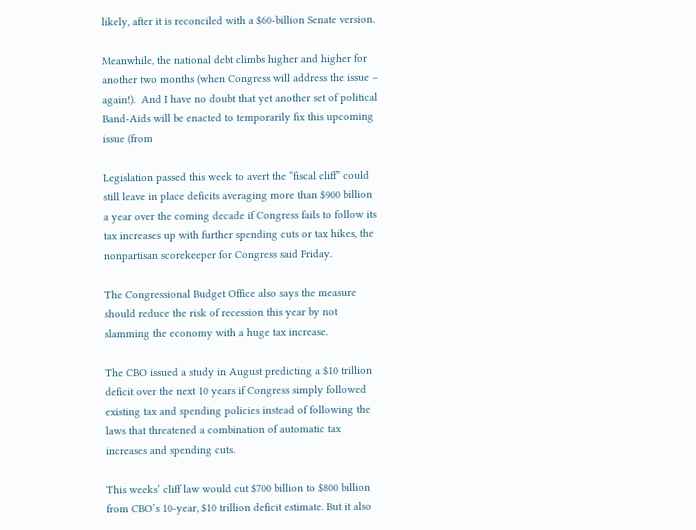likely, after it is reconciled with a $60-billion Senate version.

Meanwhile, the national debt climbs higher and higher for another two months (when Congress will address the issue – again!).  And I have no doubt that yet another set of political Band-Aids will be enacted to temporarily fix this upcoming issue (from

Legislation passed this week to avert the “fiscal cliff” could still leave in place deficits averaging more than $900 billion a year over the coming decade if Congress fails to follow its tax increases up with further spending cuts or tax hikes, the nonpartisan scorekeeper for Congress said Friday.

The Congressional Budget Office also says the measure should reduce the risk of recession this year by not slamming the economy with a huge tax increase.

The CBO issued a study in August predicting a $10 trillion deficit over the next 10 years if Congress simply followed existing tax and spending policies instead of following the laws that threatened a combination of automatic tax increases and spending cuts.

This weeks’ cliff law would cut $700 billion to $800 billion from CBO’s 10-year, $10 trillion deficit estimate. But it also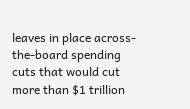leaves in place across-the-board spending cuts that would cut more than $1 trillion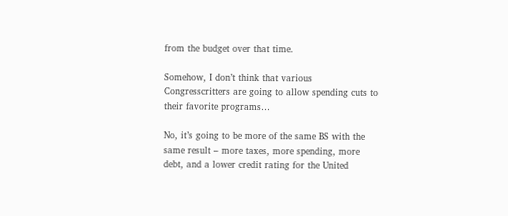from the budget over that time.

Somehow, I don’t think that various Congresscritters are going to allow spending cuts to their favorite programs…

No, it’s going to be more of the same BS with the same result – more taxes, more spending, more debt, and a lower credit rating for the United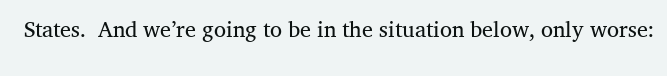States.  And we’re going to be in the situation below, only worse: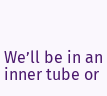We’ll be in an inner tube or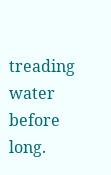treading water before long.